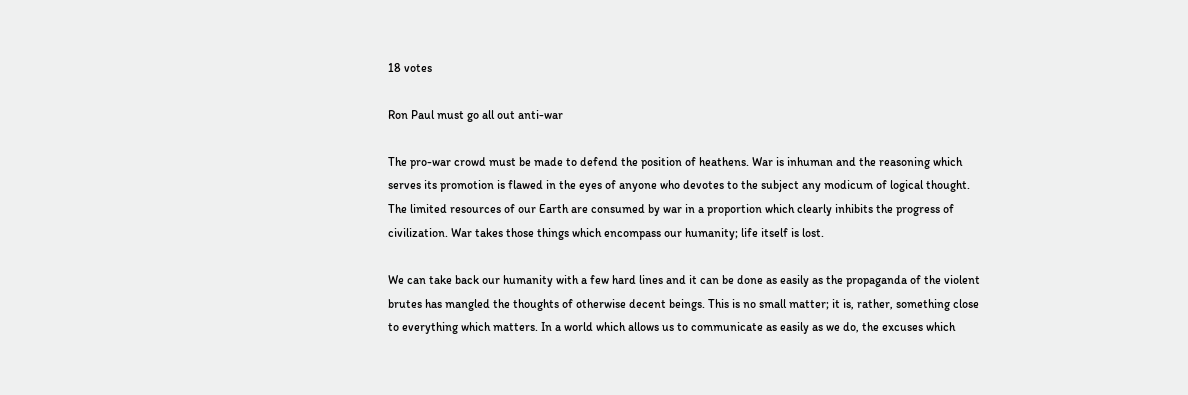18 votes

Ron Paul must go all out anti-war

The pro-war crowd must be made to defend the position of heathens. War is inhuman and the reasoning which serves its promotion is flawed in the eyes of anyone who devotes to the subject any modicum of logical thought. The limited resources of our Earth are consumed by war in a proportion which clearly inhibits the progress of civilization. War takes those things which encompass our humanity; life itself is lost.

We can take back our humanity with a few hard lines and it can be done as easily as the propaganda of the violent brutes has mangled the thoughts of otherwise decent beings. This is no small matter; it is, rather, something close to everything which matters. In a world which allows us to communicate as easily as we do, the excuses which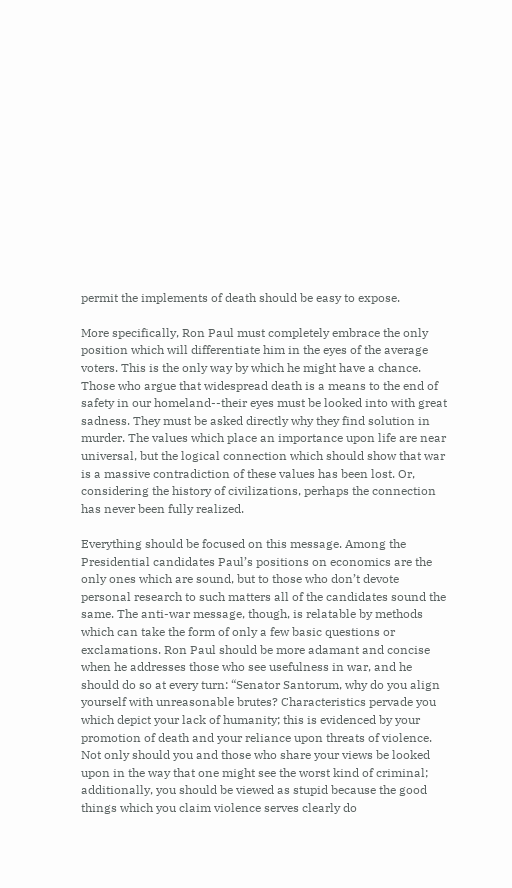permit the implements of death should be easy to expose.

More specifically, Ron Paul must completely embrace the only position which will differentiate him in the eyes of the average voters. This is the only way by which he might have a chance. Those who argue that widespread death is a means to the end of safety in our homeland--their eyes must be looked into with great sadness. They must be asked directly why they find solution in murder. The values which place an importance upon life are near universal, but the logical connection which should show that war is a massive contradiction of these values has been lost. Or, considering the history of civilizations, perhaps the connection has never been fully realized.

Everything should be focused on this message. Among the Presidential candidates Paul’s positions on economics are the only ones which are sound, but to those who don’t devote personal research to such matters all of the candidates sound the same. The anti-war message, though, is relatable by methods which can take the form of only a few basic questions or exclamations. Ron Paul should be more adamant and concise when he addresses those who see usefulness in war, and he should do so at every turn: “Senator Santorum, why do you align yourself with unreasonable brutes? Characteristics pervade you which depict your lack of humanity; this is evidenced by your promotion of death and your reliance upon threats of violence. Not only should you and those who share your views be looked upon in the way that one might see the worst kind of criminal; additionally, you should be viewed as stupid because the good things which you claim violence serves clearly do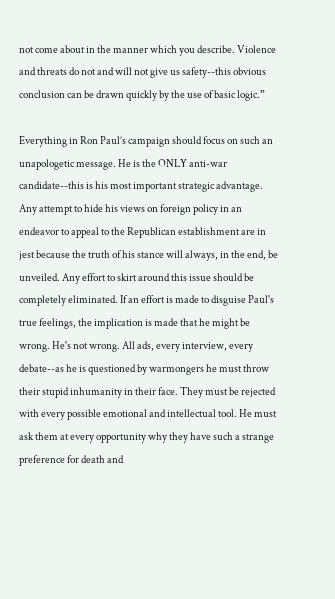not come about in the manner which you describe. Violence and threats do not and will not give us safety--this obvious conclusion can be drawn quickly by the use of basic logic.”

Everything in Ron Paul’s campaign should focus on such an unapologetic message. He is the ONLY anti-war candidate--this is his most important strategic advantage. Any attempt to hide his views on foreign policy in an endeavor to appeal to the Republican establishment are in jest because the truth of his stance will always, in the end, be unveiled. Any effort to skirt around this issue should be completely eliminated. If an effort is made to disguise Paul's true feelings, the implication is made that he might be wrong. He's not wrong. All ads, every interview, every debate--as he is questioned by warmongers he must throw their stupid inhumanity in their face. They must be rejected with every possible emotional and intellectual tool. He must ask them at every opportunity why they have such a strange preference for death and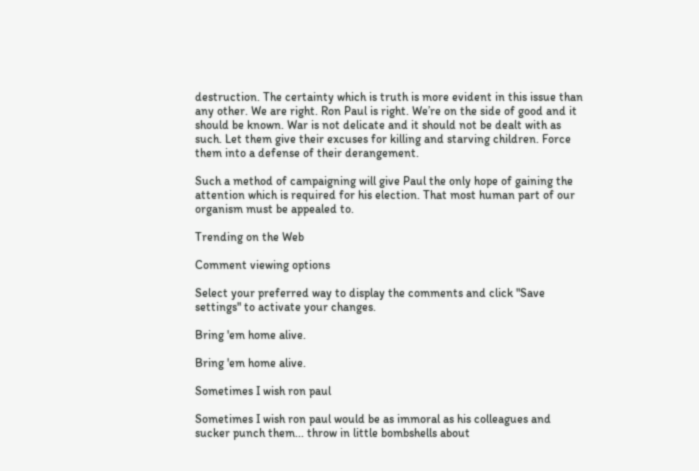destruction. The certainty which is truth is more evident in this issue than any other. We are right. Ron Paul is right. We’re on the side of good and it should be known. War is not delicate and it should not be dealt with as such. Let them give their excuses for killing and starving children. Force them into a defense of their derangement.

Such a method of campaigning will give Paul the only hope of gaining the attention which is required for his election. That most human part of our organism must be appealed to.

Trending on the Web

Comment viewing options

Select your preferred way to display the comments and click "Save settings" to activate your changes.

Bring 'em home alive.

Bring 'em home alive.

Sometimes I wish ron paul

Sometimes I wish ron paul would be as immoral as his colleagues and sucker punch them... throw in little bombshells about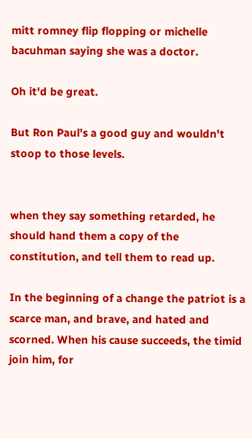mitt romney flip flopping or michelle bacuhman saying she was a doctor.

Oh it'd be great.

But Ron Paul's a good guy and wouldn't stoop to those levels.


when they say something retarded, he should hand them a copy of the constitution, and tell them to read up.

In the beginning of a change the patriot is a scarce man, and brave, and hated and scorned. When his cause succeeds, the timid join him, for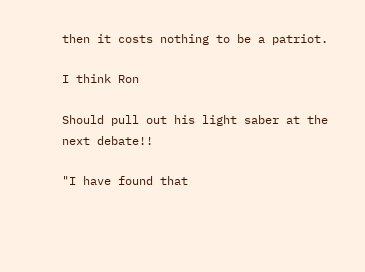then it costs nothing to be a patriot.

I think Ron

Should pull out his light saber at the next debate!!

"I have found that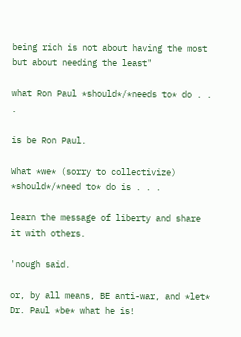being rich is not about having the most but about needing the least"

what Ron Paul *should*/*needs to* do . . .

is be Ron Paul.

What *we* (sorry to collectivize) *should*/*need to* do is . . .

learn the message of liberty and share it with others.

'nough said.

or, by all means, BE anti-war, and *let* Dr. Paul *be* what he is!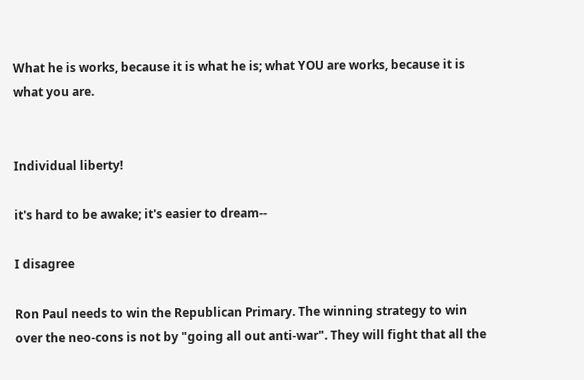What he is works, because it is what he is; what YOU are works, because it is what you are.


Individual liberty!

it's hard to be awake; it's easier to dream--

I disagree

Ron Paul needs to win the Republican Primary. The winning strategy to win over the neo-cons is not by "going all out anti-war". They will fight that all the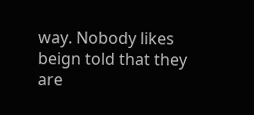way. Nobody likes beign told that they are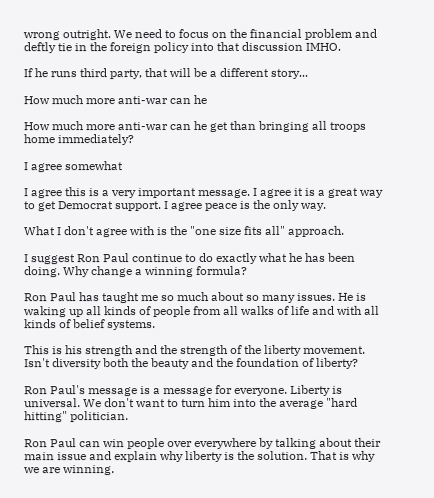wrong outright. We need to focus on the financial problem and deftly tie in the foreign policy into that discussion IMHO.

If he runs third party, that will be a different story...

How much more anti-war can he

How much more anti-war can he get than bringing all troops home immediately?

I agree somewhat

I agree this is a very important message. I agree it is a great way to get Democrat support. I agree peace is the only way.

What I don't agree with is the "one size fits all" approach.

I suggest Ron Paul continue to do exactly what he has been doing. Why change a winning formula?

Ron Paul has taught me so much about so many issues. He is waking up all kinds of people from all walks of life and with all kinds of belief systems.

This is his strength and the strength of the liberty movement. Isn't diversity both the beauty and the foundation of liberty?

Ron Paul's message is a message for everyone. Liberty is universal. We don't want to turn him into the average "hard hitting" politician.

Ron Paul can win people over everywhere by talking about their main issue and explain why liberty is the solution. That is why we are winning.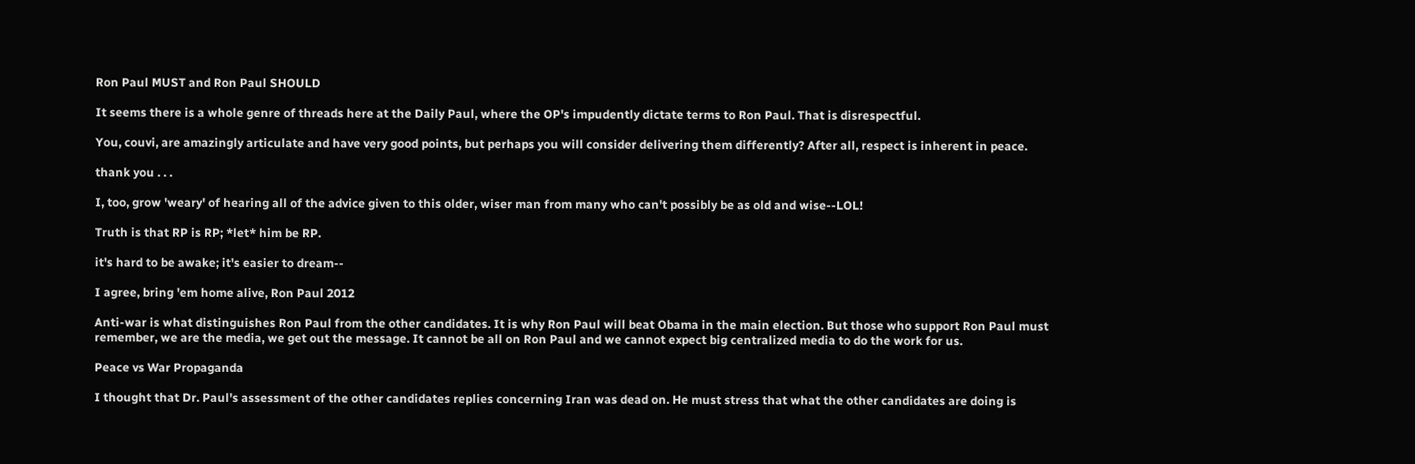Ron Paul MUST and Ron Paul SHOULD

It seems there is a whole genre of threads here at the Daily Paul, where the OP's impudently dictate terms to Ron Paul. That is disrespectful.

You, couvi, are amazingly articulate and have very good points, but perhaps you will consider delivering them differently? After all, respect is inherent in peace.

thank you . . .

I, too, grow 'weary' of hearing all of the advice given to this older, wiser man from many who can't possibly be as old and wise--LOL!

Truth is that RP is RP; *let* him be RP.

it's hard to be awake; it's easier to dream--

I agree, bring 'em home alive, Ron Paul 2012

Anti-war is what distinguishes Ron Paul from the other candidates. It is why Ron Paul will beat Obama in the main election. But those who support Ron Paul must remember, we are the media, we get out the message. It cannot be all on Ron Paul and we cannot expect big centralized media to do the work for us.

Peace vs War Propaganda

I thought that Dr. Paul's assessment of the other candidates replies concerning Iran was dead on. He must stress that what the other candidates are doing is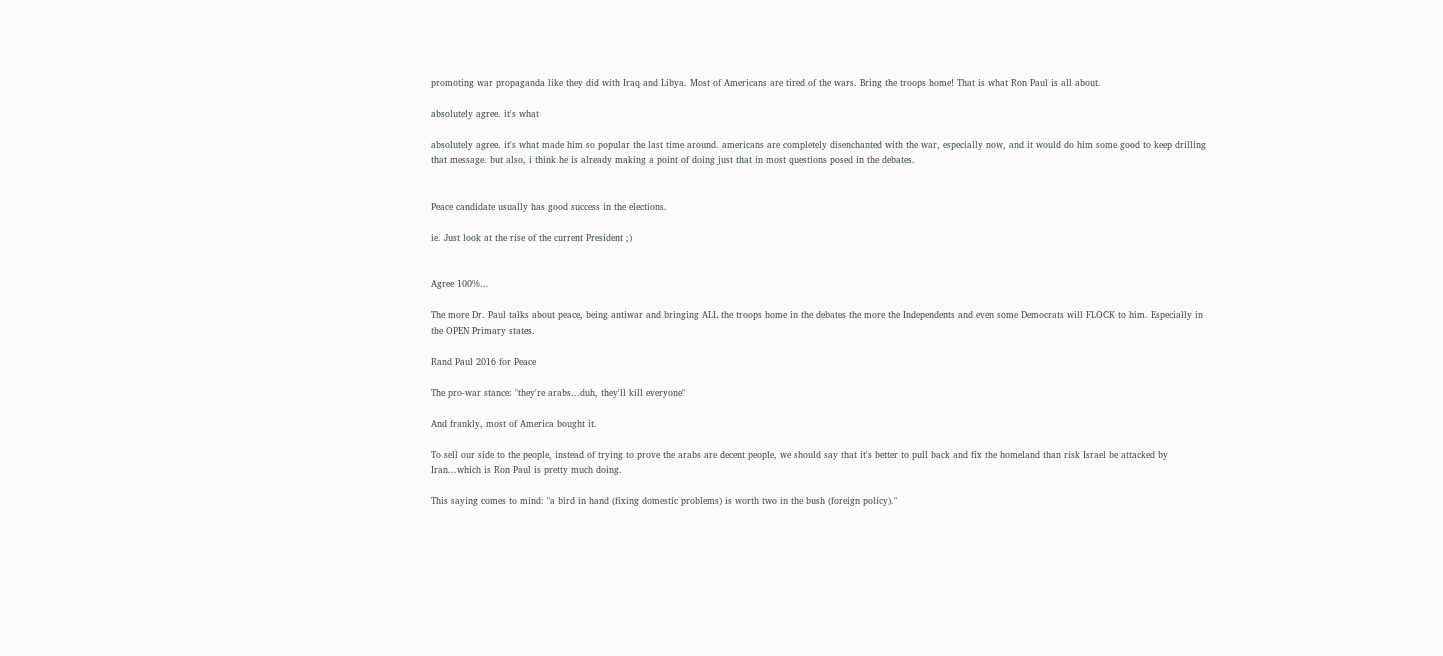promoting war propaganda like they did with Iraq and Libya. Most of Americans are tired of the wars. Bring the troops home! That is what Ron Paul is all about.

absolutely agree. it's what

absolutely agree. it's what made him so popular the last time around. americans are completely disenchanted with the war, especially now, and it would do him some good to keep drilling that message. but also, i think he is already making a point of doing just that in most questions posed in the debates.


Peace candidate usually has good success in the elections.

ie. Just look at the rise of the current President ;)


Agree 100%...

The more Dr. Paul talks about peace, being antiwar and bringing ALL the troops home in the debates the more the Independents and even some Democrats will FLOCK to him. Especially in the OPEN Primary states.

Rand Paul 2016 for Peace

The pro-war stance: "they're arabs...duh, they'll kill everyone"

And frankly, most of America bought it.

To sell our side to the people, instead of trying to prove the arabs are decent people, we should say that it's better to pull back and fix the homeland than risk Israel be attacked by Iran...which is Ron Paul is pretty much doing.

This saying comes to mind: "a bird in hand (fixing domestic problems) is worth two in the bush (foreign policy)."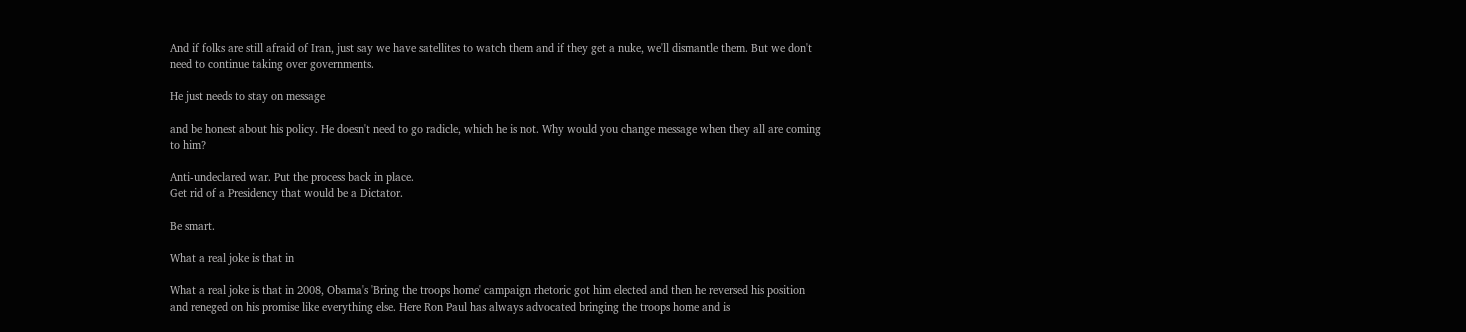And if folks are still afraid of Iran, just say we have satellites to watch them and if they get a nuke, we'll dismantle them. But we don't need to continue taking over governments.

He just needs to stay on message

and be honest about his policy. He doesn't need to go radicle, which he is not. Why would you change message when they all are coming to him?

Anti-undeclared war. Put the process back in place.
Get rid of a Presidency that would be a Dictator.

Be smart.

What a real joke is that in

What a real joke is that in 2008, Obama's 'Bring the troops home' campaign rhetoric got him elected and then he reversed his position and reneged on his promise like everything else. Here Ron Paul has always advocated bringing the troops home and is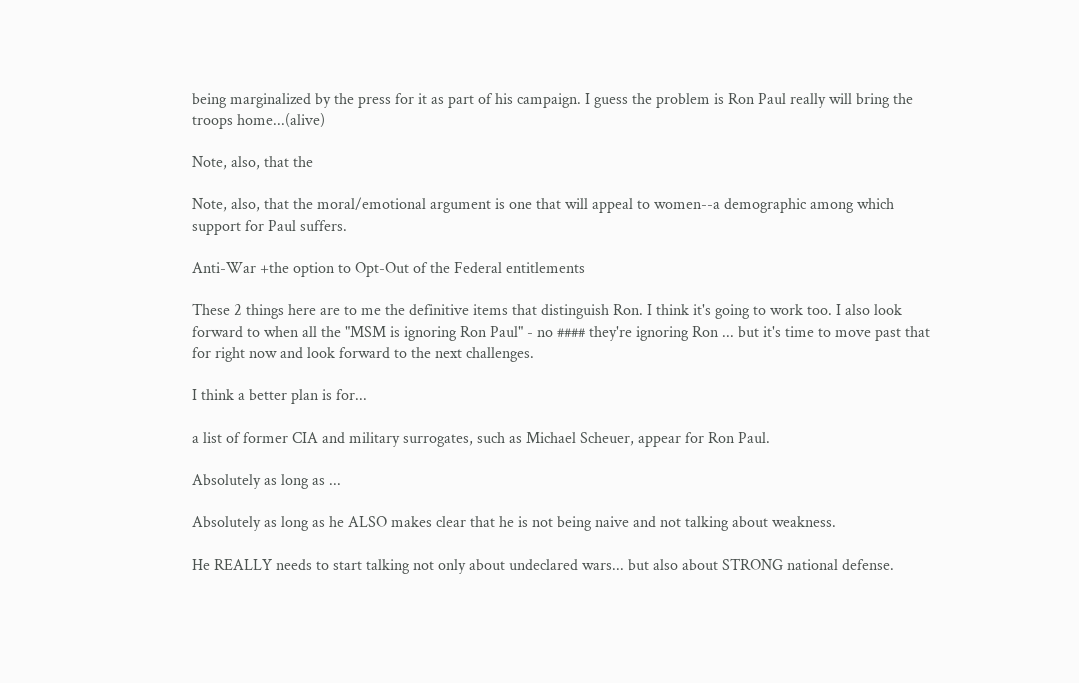being marginalized by the press for it as part of his campaign. I guess the problem is Ron Paul really will bring the troops home...(alive)

Note, also, that the

Note, also, that the moral/emotional argument is one that will appeal to women--a demographic among which support for Paul suffers.

Anti-War +the option to Opt-Out of the Federal entitlements

These 2 things here are to me the definitive items that distinguish Ron. I think it's going to work too. I also look forward to when all the "MSM is ignoring Ron Paul" - no #### they're ignoring Ron ... but it's time to move past that for right now and look forward to the next challenges.

I think a better plan is for...

a list of former CIA and military surrogates, such as Michael Scheuer, appear for Ron Paul.

Absolutely as long as ...

Absolutely as long as he ALSO makes clear that he is not being naive and not talking about weakness.

He REALLY needs to start talking not only about undeclared wars... but also about STRONG national defense.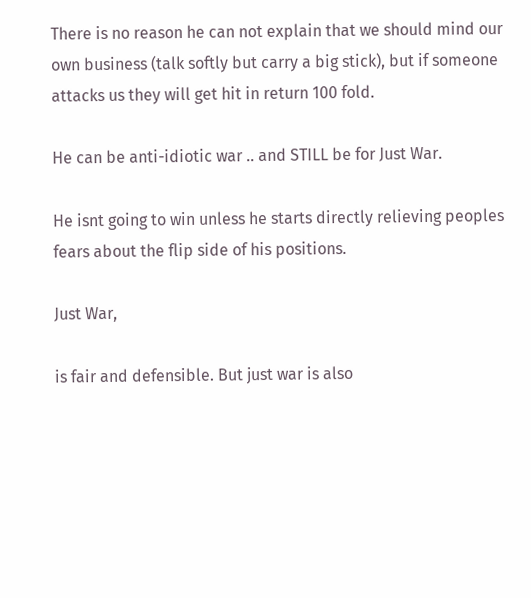There is no reason he can not explain that we should mind our own business (talk softly but carry a big stick), but if someone attacks us they will get hit in return 100 fold.

He can be anti-idiotic war .. and STILL be for Just War.

He isnt going to win unless he starts directly relieving peoples fears about the flip side of his positions.

Just War,

is fair and defensible. But just war is also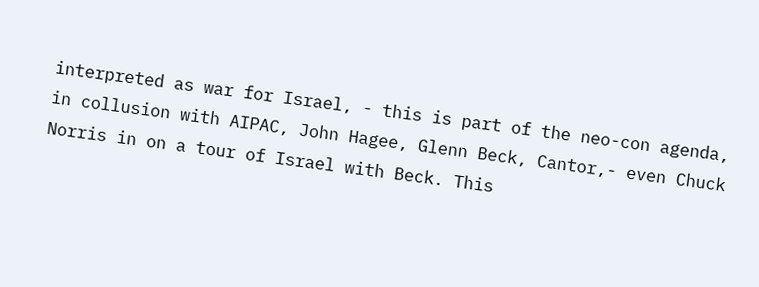interpreted as war for Israel, - this is part of the neo-con agenda, in collusion with AIPAC, John Hagee, Glenn Beck, Cantor,- even Chuck Norris in on a tour of Israel with Beck. This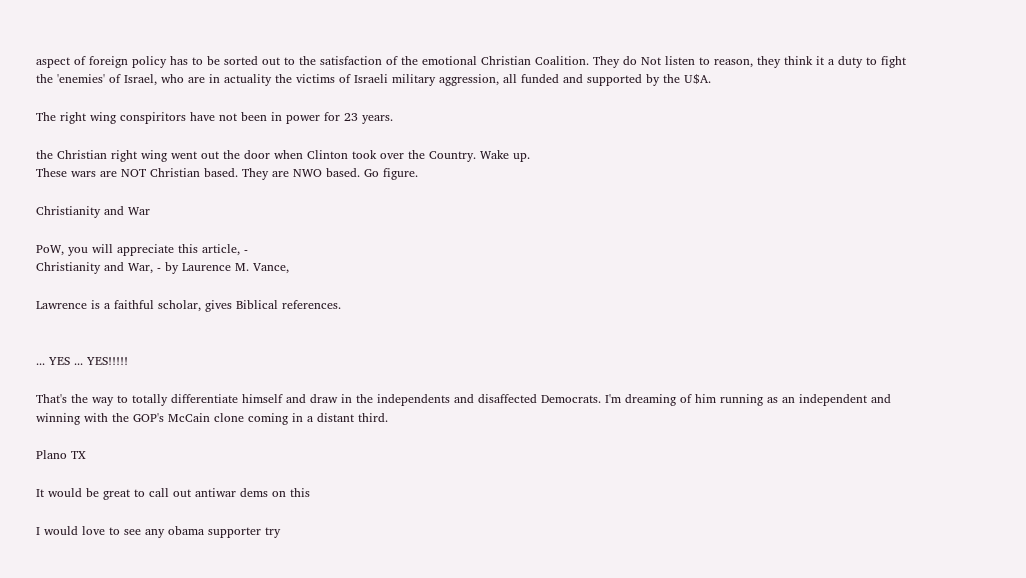aspect of foreign policy has to be sorted out to the satisfaction of the emotional Christian Coalition. They do Not listen to reason, they think it a duty to fight the 'enemies' of Israel, who are in actuality the victims of Israeli military aggression, all funded and supported by the U$A.

The right wing conspiritors have not been in power for 23 years.

the Christian right wing went out the door when Clinton took over the Country. Wake up.
These wars are NOT Christian based. They are NWO based. Go figure.

Christianity and War

PoW, you will appreciate this article, -
Christianity and War, - by Laurence M. Vance,

Lawrence is a faithful scholar, gives Biblical references.


... YES ... YES!!!!!

That's the way to totally differentiate himself and draw in the independents and disaffected Democrats. I'm dreaming of him running as an independent and winning with the GOP's McCain clone coming in a distant third.

Plano TX

It would be great to call out antiwar dems on this

I would love to see any obama supporter try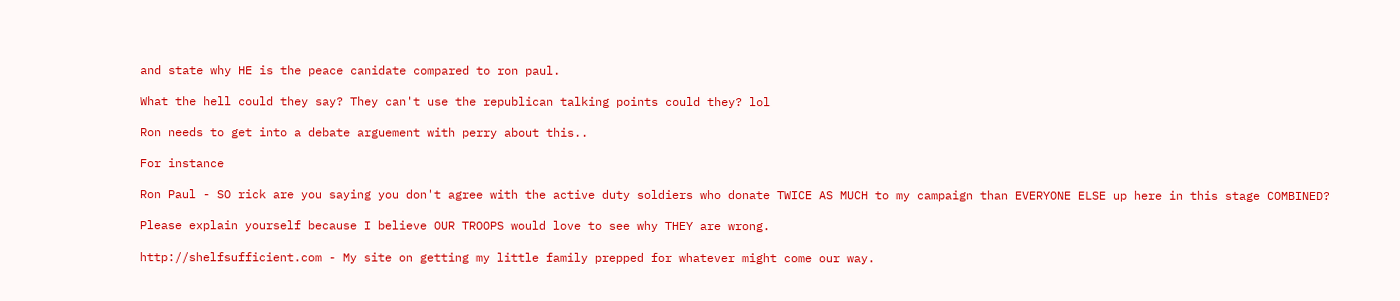and state why HE is the peace canidate compared to ron paul.

What the hell could they say? They can't use the republican talking points could they? lol

Ron needs to get into a debate arguement with perry about this..

For instance

Ron Paul - SO rick are you saying you don't agree with the active duty soldiers who donate TWICE AS MUCH to my campaign than EVERYONE ELSE up here in this stage COMBINED?

Please explain yourself because I believe OUR TROOPS would love to see why THEY are wrong.

http://shelfsufficient.com - My site on getting my little family prepped for whatever might come our way.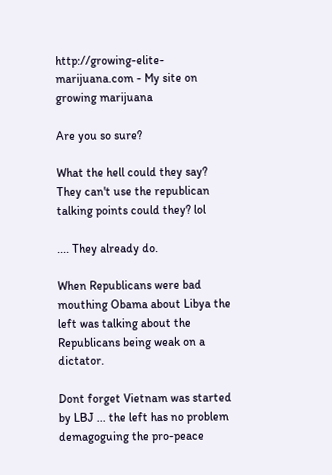http://growing-elite-marijuana.com - My site on growing marijuana

Are you so sure?

What the hell could they say? They can't use the republican talking points could they? lol

.... They already do.

When Republicans were bad mouthing Obama about Libya the left was talking about the Republicans being weak on a dictator.

Dont forget Vietnam was started by LBJ ... the left has no problem demagoguing the pro-peace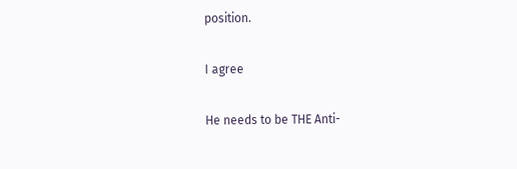position.

I agree

He needs to be THE Anti-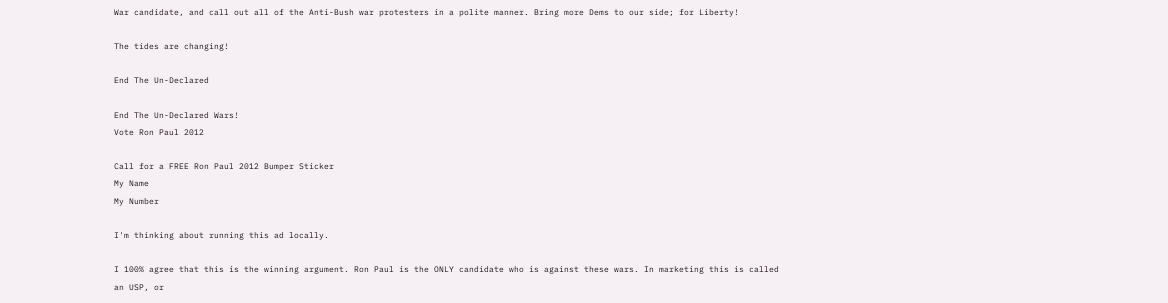War candidate, and call out all of the Anti-Bush war protesters in a polite manner. Bring more Dems to our side; for Liberty!

The tides are changing!

End The Un-Declared

End The Un-Declared Wars!
Vote Ron Paul 2012

Call for a FREE Ron Paul 2012 Bumper Sticker
My Name
My Number

I'm thinking about running this ad locally.

I 100% agree that this is the winning argument. Ron Paul is the ONLY candidate who is against these wars. In marketing this is called an USP, or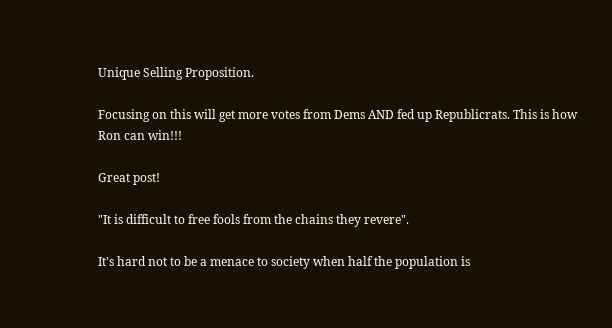Unique Selling Proposition.

Focusing on this will get more votes from Dems AND fed up Republicrats. This is how Ron can win!!!

Great post!

"It is difficult to free fools from the chains they revere".

It's hard not to be a menace to society when half the population is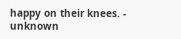happy on their knees. - unknown